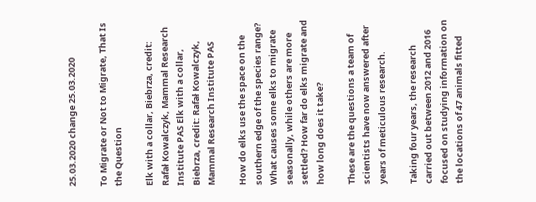25.03.2020 change 25.03.2020

To Migrate or Not to Migrate, That Is the Question

Elk with a collar, Biebrza, credit: Rafał Kowalczyk, Mammal Research Institute PAS Elk with a collar, Biebrza, credit: Rafał Kowalczyk, Mammal Research Institute PAS

How do elks use the space on the southern edge of the species range? What causes some elks to migrate seasonally, while others are more settled? How far do elks migrate and how long does it take?

These are the questions a team of scientists have now answered after years of meticulous research.

Taking four years, the research carried out between 2012 and 2016 focused on studying information on the locations of 47 animals fitted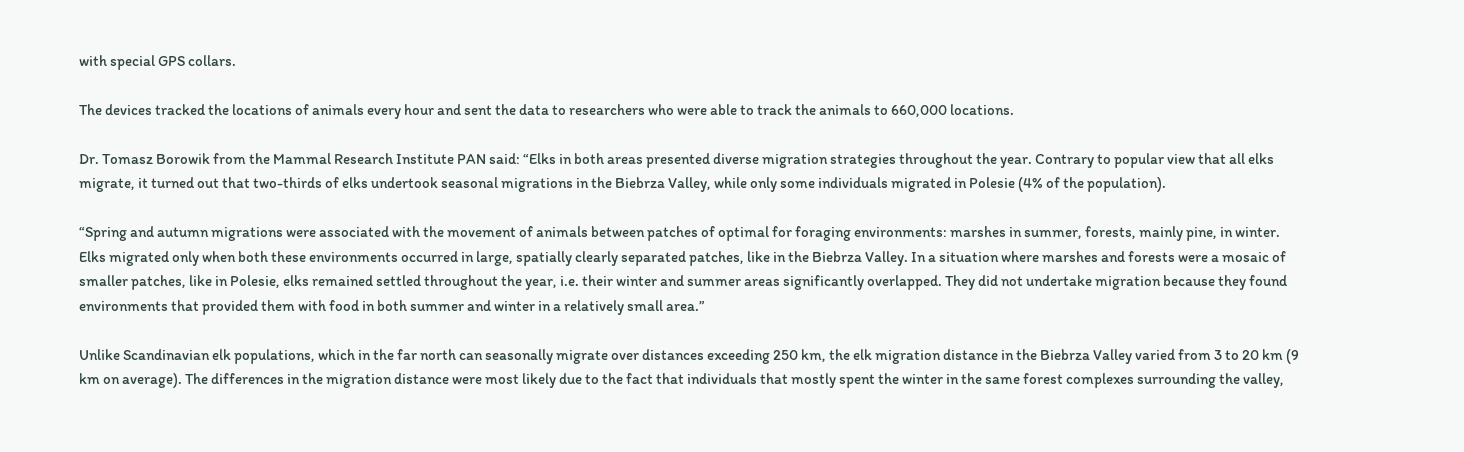with special GPS collars.

The devices tracked the locations of animals every hour and sent the data to researchers who were able to track the animals to 660,000 locations.

Dr. Tomasz Borowik from the Mammal Research Institute PAN said: “Elks in both areas presented diverse migration strategies throughout the year. Contrary to popular view that all elks migrate, it turned out that two-thirds of elks undertook seasonal migrations in the Biebrza Valley, while only some individuals migrated in Polesie (4% of the population).

“Spring and autumn migrations were associated with the movement of animals between patches of optimal for foraging environments: marshes in summer, forests, mainly pine, in winter. Elks migrated only when both these environments occurred in large, spatially clearly separated patches, like in the Biebrza Valley. In a situation where marshes and forests were a mosaic of smaller patches, like in Polesie, elks remained settled throughout the year, i.e. their winter and summer areas significantly overlapped. They did not undertake migration because they found environments that provided them with food in both summer and winter in a relatively small area.”

Unlike Scandinavian elk populations, which in the far north can seasonally migrate over distances exceeding 250 km, the elk migration distance in the Biebrza Valley varied from 3 to 20 km (9 km on average). The differences in the migration distance were most likely due to the fact that individuals that mostly spent the winter in the same forest complexes surrounding the valley,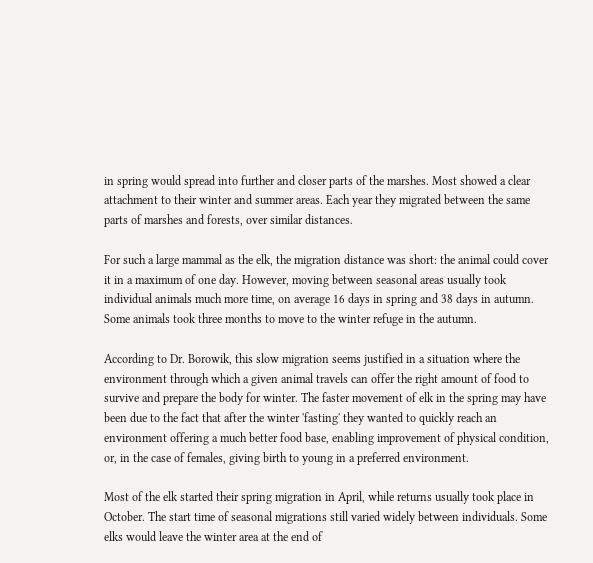in spring would spread into further and closer parts of the marshes. Most showed a clear attachment to their winter and summer areas. Each year they migrated between the same parts of marshes and forests, over similar distances.

For such a large mammal as the elk, the migration distance was short: the animal could cover it in a maximum of one day. However, moving between seasonal areas usually took individual animals much more time, on average 16 days in spring and 38 days in autumn. Some animals took three months to move to the winter refuge in the autumn.

According to Dr. Borowik, this slow migration seems justified in a situation where the environment through which a given animal travels can offer the right amount of food to survive and prepare the body for winter. The faster movement of elk in the spring may have been due to the fact that after the winter 'fasting' they wanted to quickly reach an environment offering a much better food base, enabling improvement of physical condition, or, in the case of females, giving birth to young in a preferred environment.

Most of the elk started their spring migration in April, while returns usually took place in October. The start time of seasonal migrations still varied widely between individuals. Some elks would leave the winter area at the end of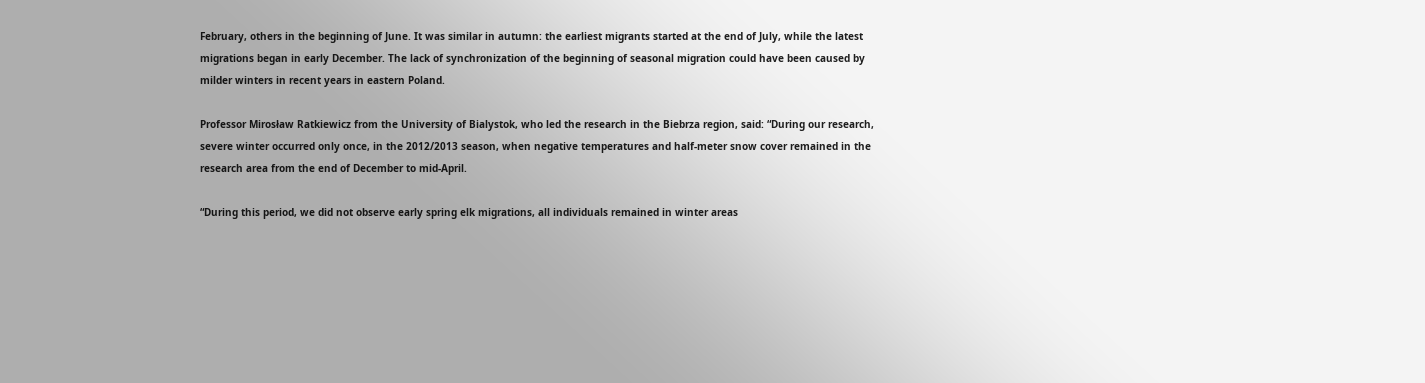February, others in the beginning of June. It was similar in autumn: the earliest migrants started at the end of July, while the latest migrations began in early December. The lack of synchronization of the beginning of seasonal migration could have been caused by milder winters in recent years in eastern Poland.

Professor Mirosław Ratkiewicz from the University of Bialystok, who led the research in the Biebrza region, said: “During our research, severe winter occurred only once, in the 2012/2013 season, when negative temperatures and half-meter snow cover remained in the research area from the end of December to mid-April.

“During this period, we did not observe early spring elk migrations, all individuals remained in winter areas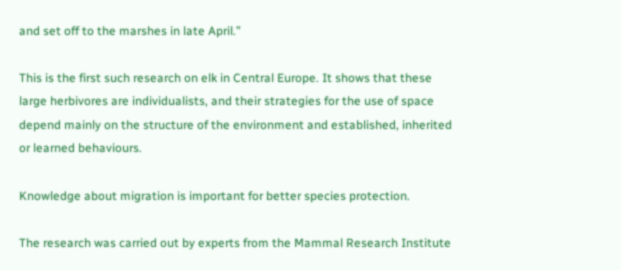and set off to the marshes in late April.”

This is the first such research on elk in Central Europe. It shows that these large herbivores are individualists, and their strategies for the use of space depend mainly on the structure of the environment and established, inherited or learned behaviours.

Knowledge about migration is important for better species protection.

The research was carried out by experts from the Mammal Research Institute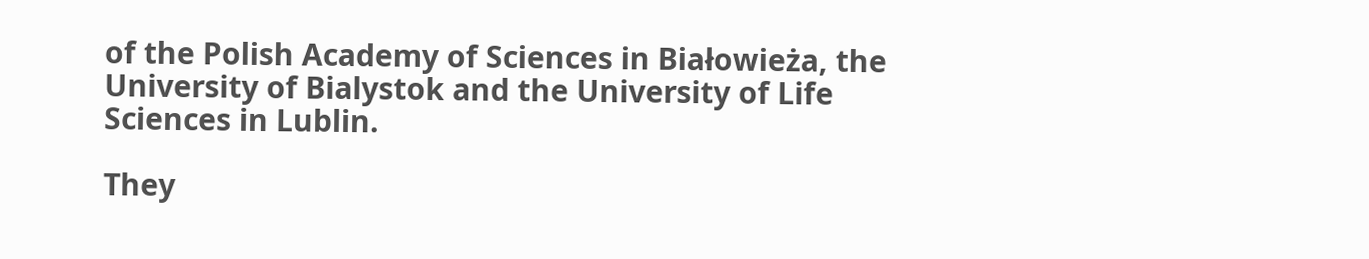of the Polish Academy of Sciences in Białowieża, the University of Bialystok and the University of Life Sciences in Lublin.

They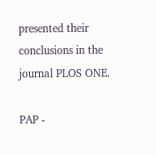presented their conclusions in the journal PLOS ONE.

PAP -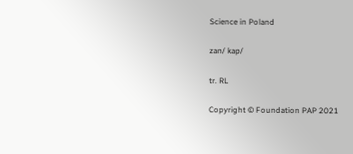Science in Poland

zan/ kap/

tr. RL

Copyright © Foundation PAP 2021